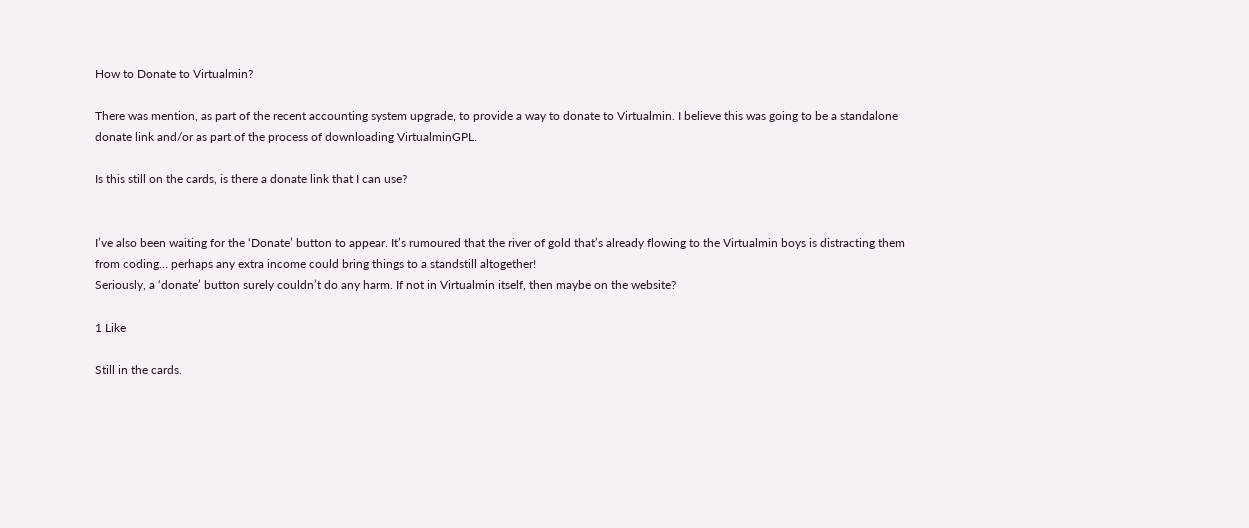How to Donate to Virtualmin?

There was mention, as part of the recent accounting system upgrade, to provide a way to donate to Virtualmin. I believe this was going to be a standalone donate link and/or as part of the process of downloading VirtualminGPL.

Is this still on the cards, is there a donate link that I can use?


I’ve also been waiting for the ‘Donate’ button to appear. It’s rumoured that the river of gold that’s already flowing to the Virtualmin boys is distracting them from coding… perhaps any extra income could bring things to a standstill altogether!
Seriously, a ‘donate’ button surely couldn’t do any harm. If not in Virtualmin itself, then maybe on the website?

1 Like

Still in the cards.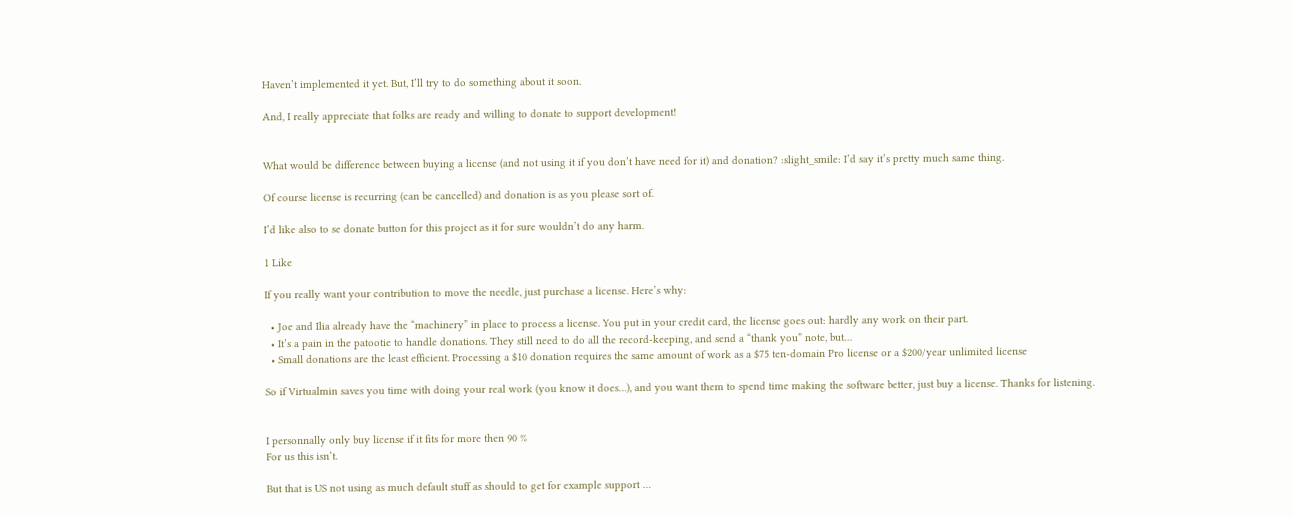Haven’t implemented it yet. But, I’ll try to do something about it soon.

And, I really appreciate that folks are ready and willing to donate to support development!


What would be difference between buying a license (and not using it if you don’t have need for it) and donation? :slight_smile: I’d say it’s pretty much same thing.

Of course license is recurring (can be cancelled) and donation is as you please sort of.

I’d like also to se donate button for this project as it for sure wouldn’t do any harm.

1 Like

If you really want your contribution to move the needle, just purchase a license. Here’s why:

  • Joe and Ilia already have the “machinery” in place to process a license. You put in your credit card, the license goes out: hardly any work on their part.
  • It’s a pain in the patootie to handle donations. They still need to do all the record-keeping, and send a “thank you” note, but…
  • Small donations are the least efficient. Processing a $10 donation requires the same amount of work as a $75 ten-domain Pro license or a $200/year unlimited license

So if Virtualmin saves you time with doing your real work (you know it does…), and you want them to spend time making the software better, just buy a license. Thanks for listening.


I personnally only buy license if it fits for more then 90 %
For us this isn’t.

But that is US not using as much default stuff as should to get for example support …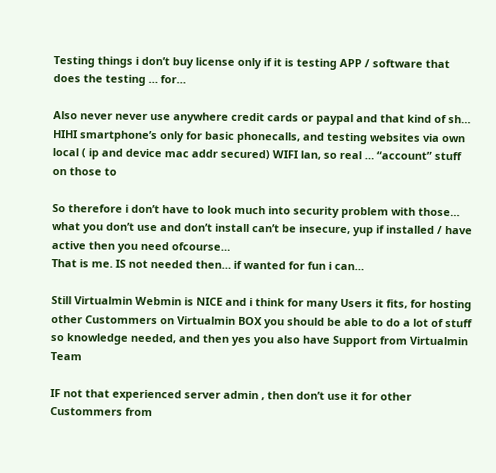Testing things i don’t buy license only if it is testing APP / software that does the testing … for…

Also never never use anywhere credit cards or paypal and that kind of sh…
HIHI smartphone’s only for basic phonecalls, and testing websites via own local ( ip and device mac addr secured) WIFI lan, so real … “account” stuff on those to

So therefore i don’t have to look much into security problem with those… what you don’t use and don’t install can’t be insecure, yup if installed / have active then you need ofcourse…
That is me. IS not needed then… if wanted for fun i can…

Still Virtualmin Webmin is NICE and i think for many Users it fits, for hosting other Custommers on Virtualmin BOX you should be able to do a lot of stuff so knowledge needed, and then yes you also have Support from Virtualmin Team

IF not that experienced server admin , then don’t use it for other Custommers from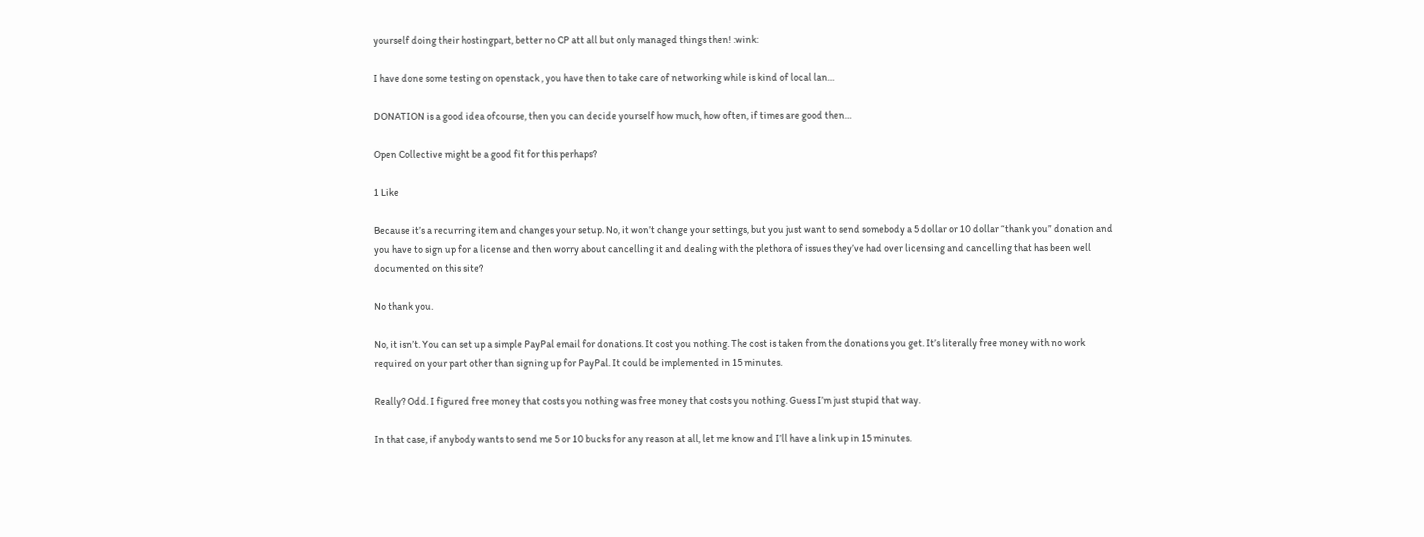yourself doing their hostingpart, better no CP att all but only managed things then! :wink:

I have done some testing on openstack , you have then to take care of networking while is kind of local lan…

DONATION is a good idea ofcourse, then you can decide yourself how much, how often, if times are good then…

Open Collective might be a good fit for this perhaps?

1 Like

Because it’s a recurring item and changes your setup. No, it won’t change your settings, but you just want to send somebody a 5 dollar or 10 dollar “thank you” donation and you have to sign up for a license and then worry about cancelling it and dealing with the plethora of issues they’ve had over licensing and cancelling that has been well documented on this site?

No thank you.

No, it isn’t. You can set up a simple PayPal email for donations. It cost you nothing. The cost is taken from the donations you get. It’s literally free money with no work required on your part other than signing up for PayPal. It could be implemented in 15 minutes.

Really? Odd. I figured free money that costs you nothing was free money that costs you nothing. Guess I’m just stupid that way.

In that case, if anybody wants to send me 5 or 10 bucks for any reason at all, let me know and I’ll have a link up in 15 minutes.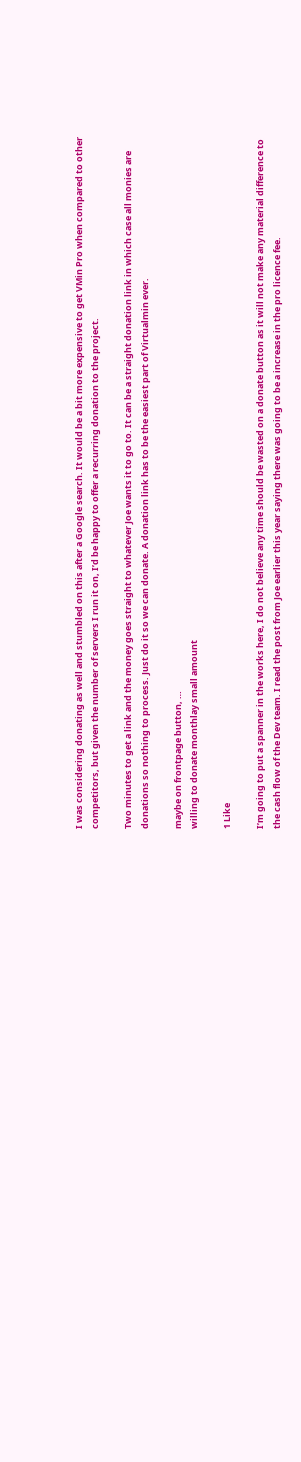I was considering donating as well and stumbled on this after a Google search. It would be a bit more expensive to get VMin Pro when compared to other competitors, but given the number of servers I run it on, I’d be happy to offer a recurring donation to the project.

Two minutes to get a link and the money goes straight to whatever Joe wants it to go to. It can be a straight donation link in which case all monies are donations so nothing to process. Just do it so we can donate. A donation link has to be the easiest part of Virtualmin ever.

maybe on frontpage button, …
willing to donate monthlay small amount

1 Like

I’m going to put a spanner in the works here, I do not believe any time should be wasted on a donate button as it will not make any material difference to the cash flow of the Dev team. I read the post from Joe earlier this year saying there was going to be a increase in the pro licence fee.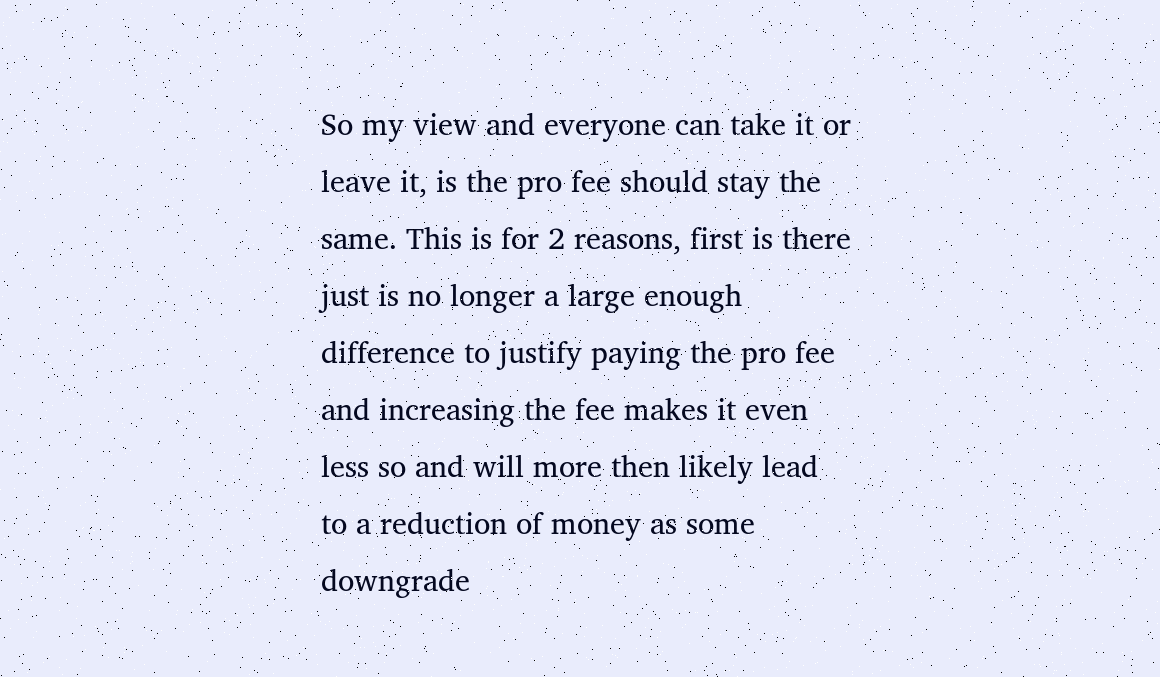So my view and everyone can take it or leave it, is the pro fee should stay the same. This is for 2 reasons, first is there just is no longer a large enough difference to justify paying the pro fee and increasing the fee makes it even less so and will more then likely lead to a reduction of money as some downgrade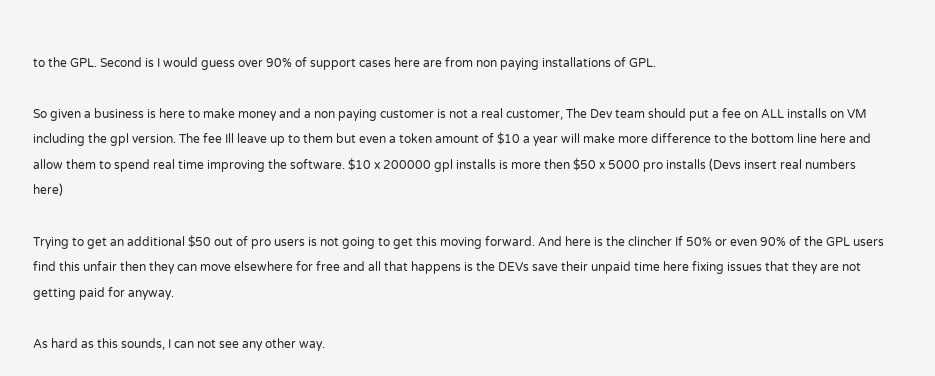to the GPL. Second is I would guess over 90% of support cases here are from non paying installations of GPL.

So given a business is here to make money and a non paying customer is not a real customer, The Dev team should put a fee on ALL installs on VM including the gpl version. The fee Ill leave up to them but even a token amount of $10 a year will make more difference to the bottom line here and allow them to spend real time improving the software. $10 x 200000 gpl installs is more then $50 x 5000 pro installs (Devs insert real numbers here)

Trying to get an additional $50 out of pro users is not going to get this moving forward. And here is the clincher If 50% or even 90% of the GPL users find this unfair then they can move elsewhere for free and all that happens is the DEVs save their unpaid time here fixing issues that they are not getting paid for anyway.

As hard as this sounds, I can not see any other way.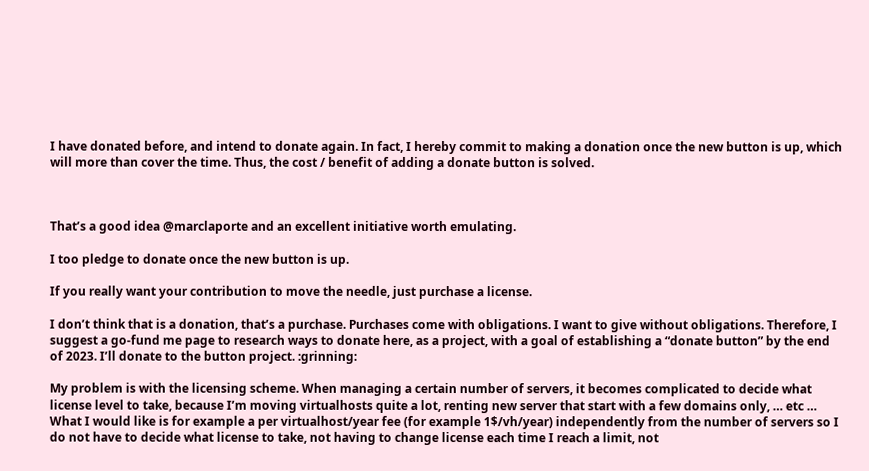I have donated before, and intend to donate again. In fact, I hereby commit to making a donation once the new button is up, which will more than cover the time. Thus, the cost / benefit of adding a donate button is solved.



That’s a good idea @marclaporte and an excellent initiative worth emulating.

I too pledge to donate once the new button is up.

If you really want your contribution to move the needle, just purchase a license.

I don’t think that is a donation, that’s a purchase. Purchases come with obligations. I want to give without obligations. Therefore, I suggest a go-fund me page to research ways to donate here, as a project, with a goal of establishing a “donate button” by the end of 2023. I’ll donate to the button project. :grinning:

My problem is with the licensing scheme. When managing a certain number of servers, it becomes complicated to decide what license level to take, because I’m moving virtualhosts quite a lot, renting new server that start with a few domains only, … etc … What I would like is for example a per virtualhost/year fee (for example 1$/vh/year) independently from the number of servers so I do not have to decide what license to take, not having to change license each time I reach a limit, not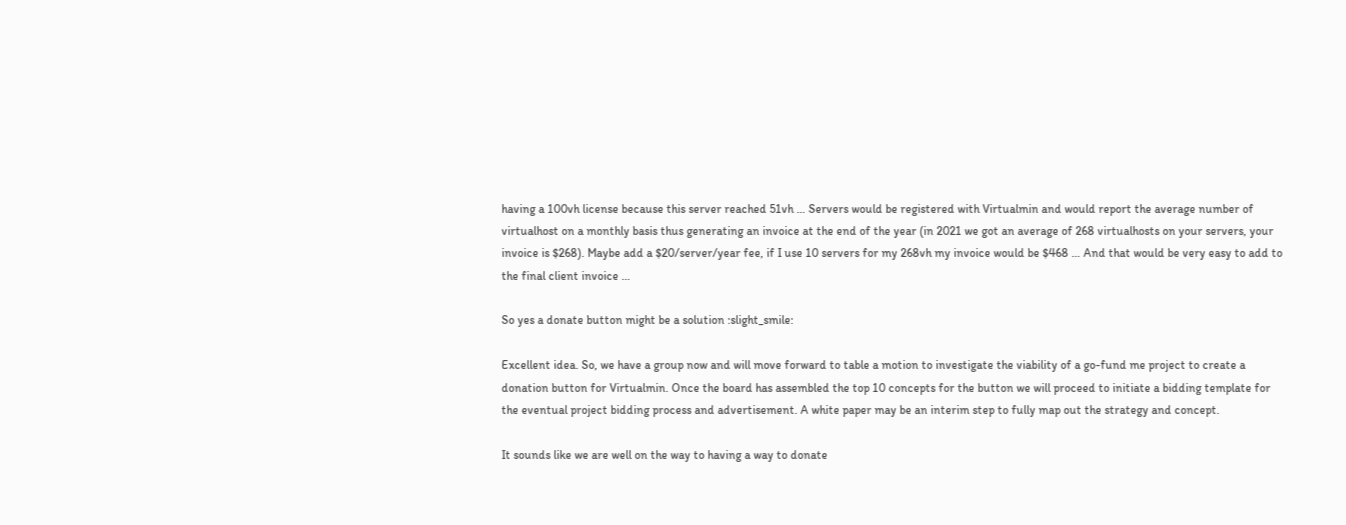having a 100vh license because this server reached 51vh … Servers would be registered with Virtualmin and would report the average number of virtualhost on a monthly basis thus generating an invoice at the end of the year (in 2021 we got an average of 268 virtualhosts on your servers, your invoice is $268). Maybe add a $20/server/year fee, if I use 10 servers for my 268vh my invoice would be $468 … And that would be very easy to add to the final client invoice …

So yes a donate button might be a solution :slight_smile:

Excellent idea. So, we have a group now and will move forward to table a motion to investigate the viability of a go-fund me project to create a donation button for Virtualmin. Once the board has assembled the top 10 concepts for the button we will proceed to initiate a bidding template for the eventual project bidding process and advertisement. A white paper may be an interim step to fully map out the strategy and concept.

It sounds like we are well on the way to having a way to donate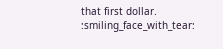that first dollar. :smiling_face_with_tear: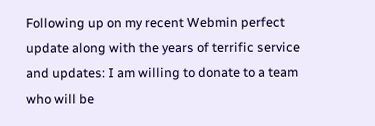Following up on my recent Webmin perfect update along with the years of terrific service and updates: I am willing to donate to a team who will be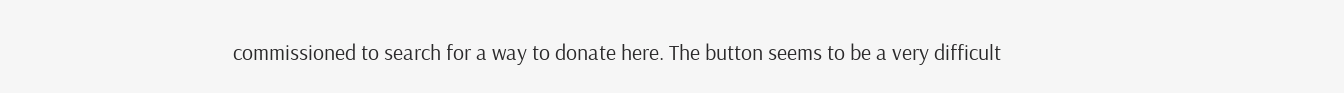commissioned to search for a way to donate here. The button seems to be a very difficult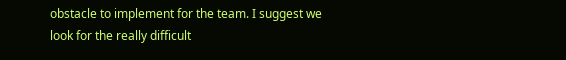obstacle to implement for the team. I suggest we look for the really difficult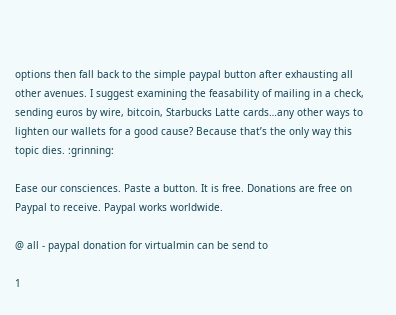options then fall back to the simple paypal button after exhausting all other avenues. I suggest examining the feasability of mailing in a check, sending euros by wire, bitcoin, Starbucks Latte cards…any other ways to lighten our wallets for a good cause? Because that’s the only way this topic dies. :grinning:

Ease our consciences. Paste a button. It is free. Donations are free on Paypal to receive. Paypal works worldwide.

@ all - paypal donation for virtualmin can be send to

1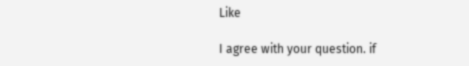Like

I agree with your question. if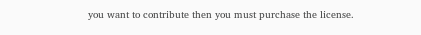you want to contribute then you must purchase the license.